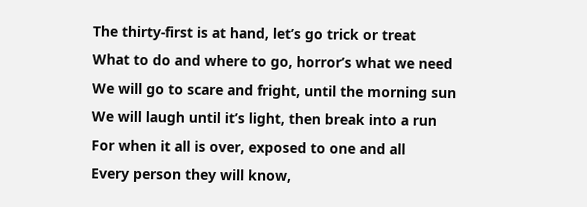The thirty-first is at hand, let’s go trick or treat
What to do and where to go, horror’s what we need
We will go to scare and fright, until the morning sun
We will laugh until it’s light, then break into a run
For when it all is over, exposed to one and all
Every person they will know,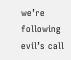we’re following evil’s call